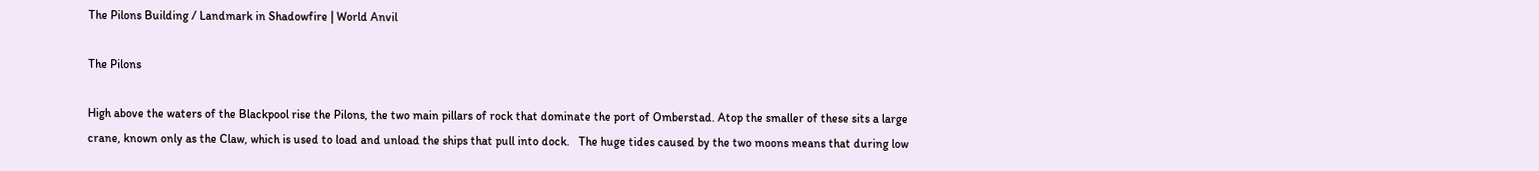The Pilons Building / Landmark in Shadowfire | World Anvil

The Pilons

High above the waters of the Blackpool rise the Pilons, the two main pillars of rock that dominate the port of Omberstad. Atop the smaller of these sits a large crane, known only as the Claw, which is used to load and unload the ships that pull into dock.   The huge tides caused by the two moons means that during low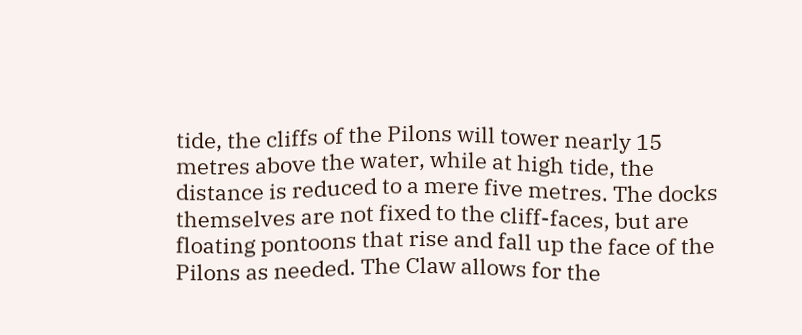tide, the cliffs of the Pilons will tower nearly 15 metres above the water, while at high tide, the distance is reduced to a mere five metres. The docks themselves are not fixed to the cliff-faces, but are floating pontoons that rise and fall up the face of the Pilons as needed. The Claw allows for the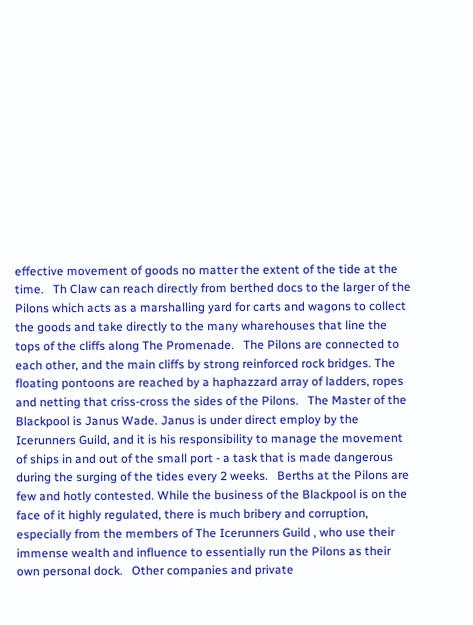effective movement of goods no matter the extent of the tide at the time.   Th Claw can reach directly from berthed docs to the larger of the Pilons which acts as a marshalling yard for carts and wagons to collect the goods and take directly to the many wharehouses that line the tops of the cliffs along The Promenade.   The Pilons are connected to each other, and the main cliffs by strong reinforced rock bridges. The floating pontoons are reached by a haphazzard array of ladders, ropes and netting that criss-cross the sides of the Pilons.   The Master of the Blackpool is Janus Wade. Janus is under direct employ by the Icerunners Guild, and it is his responsibility to manage the movement of ships in and out of the small port - a task that is made dangerous during the surging of the tides every 2 weeks.   Berths at the Pilons are few and hotly contested. While the business of the Blackpool is on the face of it highly regulated, there is much bribery and corruption, especially from the members of The Icerunners Guild , who use their immense wealth and influence to essentially run the Pilons as their own personal dock.   Other companies and private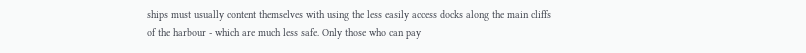ships must usually content themselves with using the less easily access docks along the main cliffs of the harbour - which are much less safe. Only those who can pay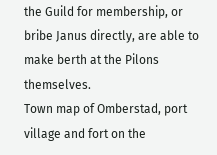the Guild for membership, or bribe Janus directly, are able to make berth at the Pilons themselves.
Town map of Omberstad, port village and fort on the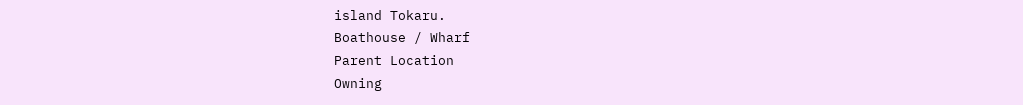island Tokaru.
Boathouse / Wharf
Parent Location
Owning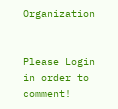Organization


Please Login in order to comment!